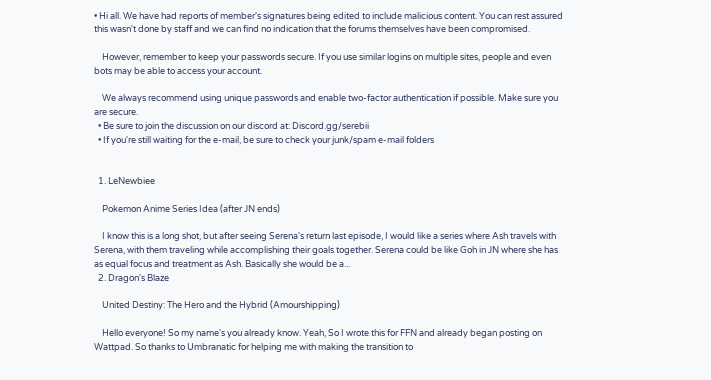• Hi all. We have had reports of member's signatures being edited to include malicious content. You can rest assured this wasn't done by staff and we can find no indication that the forums themselves have been compromised.

    However, remember to keep your passwords secure. If you use similar logins on multiple sites, people and even bots may be able to access your account.

    We always recommend using unique passwords and enable two-factor authentication if possible. Make sure you are secure.
  • Be sure to join the discussion on our discord at: Discord.gg/serebii
  • If you're still waiting for the e-mail, be sure to check your junk/spam e-mail folders


  1. LeNewbiee

    Pokemon Anime Series Idea (after JN ends)

    I know this is a long shot, but after seeing Serena's return last episode, I would like a series where Ash travels with Serena, with them traveling while accomplishing their goals together. Serena could be like Goh in JN where she has as equal focus and treatment as Ash. Basically she would be a...
  2. Dragon's Blaze

    United Destiny: The Hero and the Hybrid (Amourshipping)

    Hello everyone! So my name's you already know. Yeah, So I wrote this for FFN and already began posting on Wattpad. So thanks to Umbranatic for helping me with making the transition to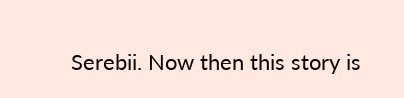Serebii. Now then this story is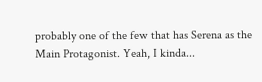probably one of the few that has Serena as the Main Protagonist. Yeah, I kinda...